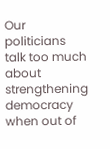Our politicians talk too much about strengthening democracy when out of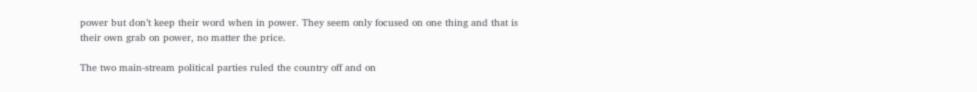power but don’t keep their word when in power. They seem only focused on one thing and that is their own grab on power, no matter the price.

The two main-stream political parties ruled the country off and on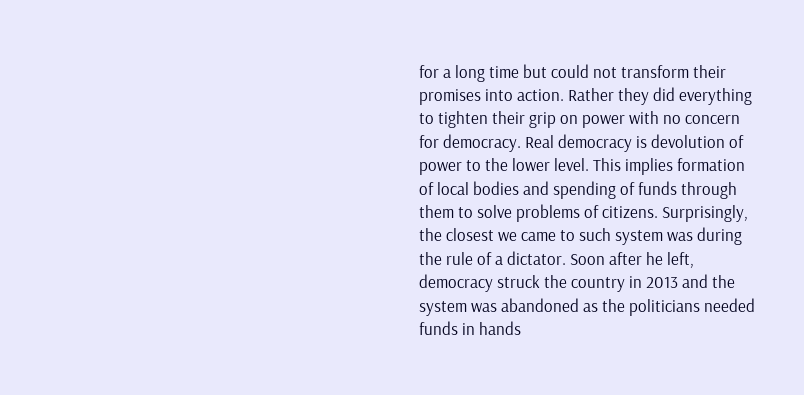for a long time but could not transform their promises into action. Rather they did everything to tighten their grip on power with no concern for democracy. Real democracy is devolution of power to the lower level. This implies formation of local bodies and spending of funds through them to solve problems of citizens. Surprisingly, the closest we came to such system was during the rule of a dictator. Soon after he left, democracy struck the country in 2013 and the system was abandoned as the politicians needed funds in hands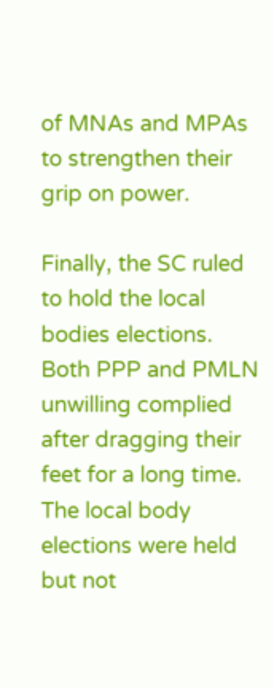of MNAs and MPAs to strengthen their grip on power.

Finally, the SC ruled to hold the local bodies elections. Both PPP and PMLN unwilling complied after dragging their feet for a long time. The local body elections were held but not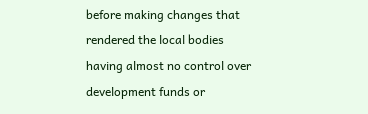before making changes that rendered the local bodies having almost no control over development funds or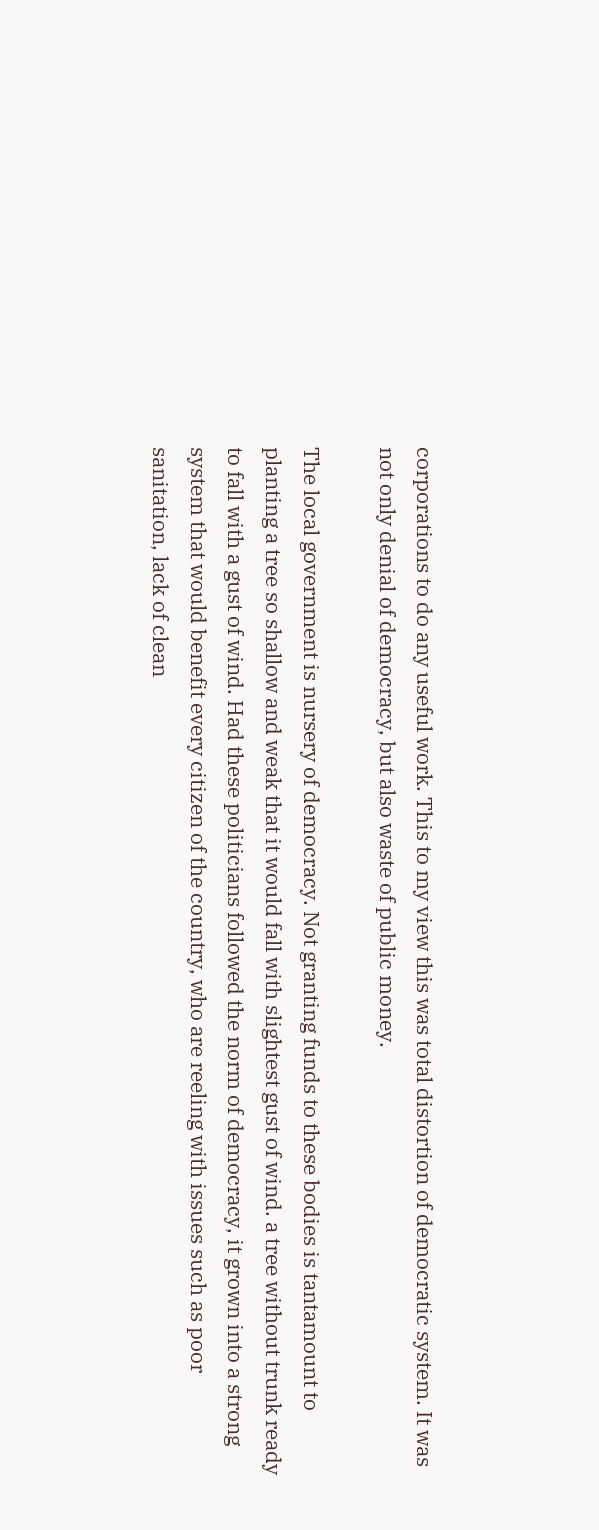corporations to do any useful work. This to my view this was total distortion of democratic system. It was not only denial of democracy, but also waste of public money.

The local government is nursery of democracy. Not granting funds to these bodies is tantamount to planting a tree so shallow and weak that it would fall with slightest gust of wind. a tree without trunk ready to fall with a gust of wind. Had these politicians followed the norm of democracy, it grown into a strong system that would benefit every citizen of the country, who are reeling with issues such as poor sanitation, lack of clean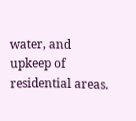water, and upkeep of residential areas.